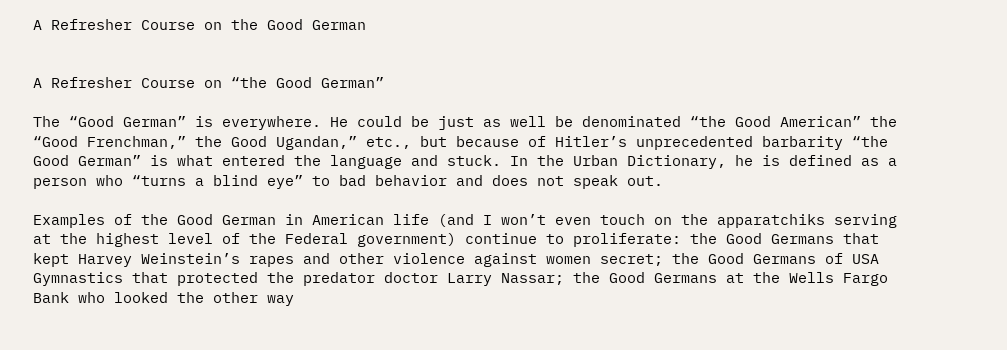A Refresher Course on the Good German


A Refresher Course on “the Good German”

The “Good German” is everywhere. He could be just as well be denominated “the Good American” the “Good Frenchman,” the Good Ugandan,” etc., but because of Hitler’s unprecedented barbarity “the Good German” is what entered the language and stuck. In the Urban Dictionary, he is defined as a person who “turns a blind eye” to bad behavior and does not speak out.

Examples of the Good German in American life (and I won’t even touch on the apparatchiks serving at the highest level of the Federal government) continue to proliferate: the Good Germans that kept Harvey Weinstein’s rapes and other violence against women secret; the Good Germans of USA Gymnastics that protected the predator doctor Larry Nassar; the Good Germans at the Wells Fargo Bank who looked the other way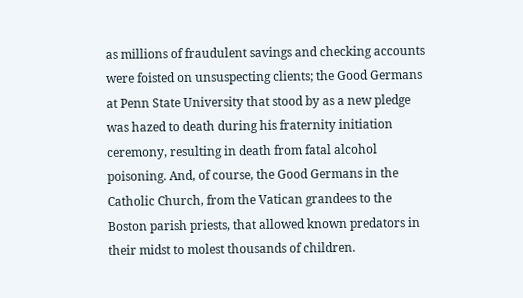as millions of fraudulent savings and checking accounts were foisted on unsuspecting clients; the Good Germans at Penn State University that stood by as a new pledge was hazed to death during his fraternity initiation ceremony, resulting in death from fatal alcohol poisoning. And, of course, the Good Germans in the Catholic Church, from the Vatican grandees to the Boston parish priests, that allowed known predators in their midst to molest thousands of children.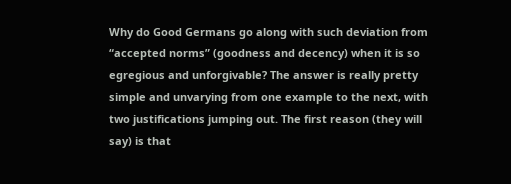Why do Good Germans go along with such deviation from “accepted norms” (goodness and decency) when it is so egregious and unforgivable? The answer is really pretty simple and unvarying from one example to the next, with two justifications jumping out. The first reason (they will say) is that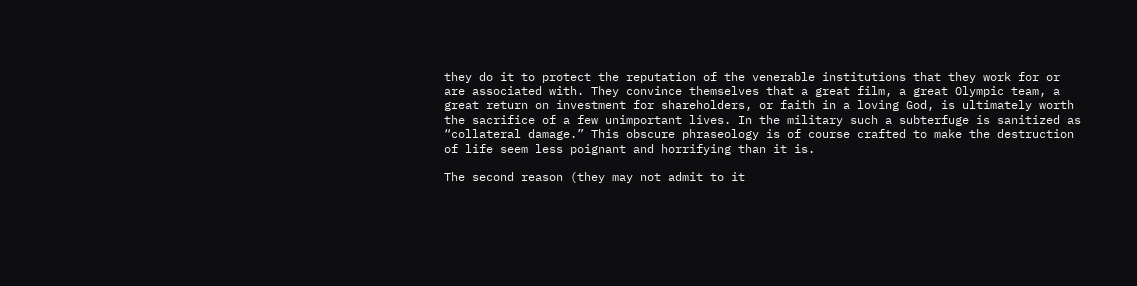they do it to protect the reputation of the venerable institutions that they work for or are associated with. They convince themselves that a great film, a great Olympic team, a great return on investment for shareholders, or faith in a loving God, is ultimately worth the sacrifice of a few unimportant lives. In the military such a subterfuge is sanitized as “collateral damage.” This obscure phraseology is of course crafted to make the destruction of life seem less poignant and horrifying than it is.

The second reason (they may not admit to it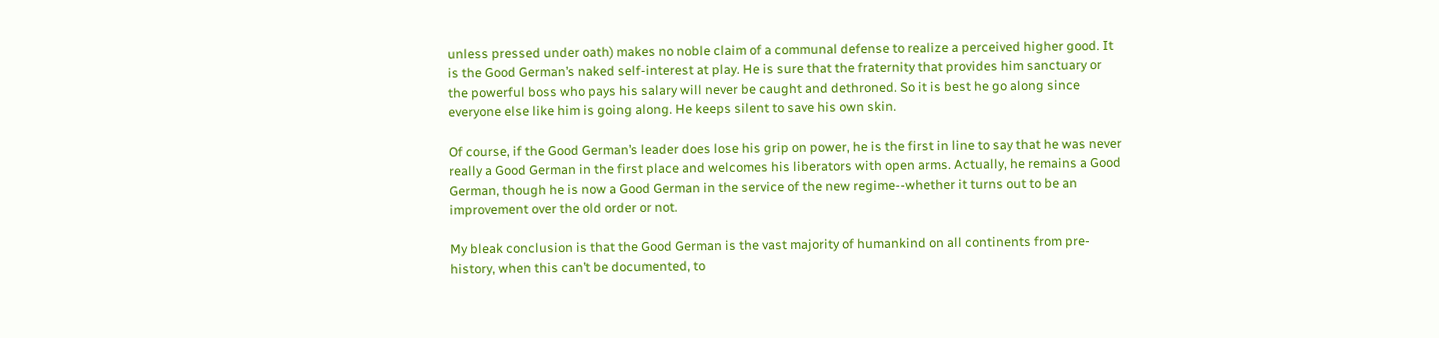unless pressed under oath) makes no noble claim of a communal defense to realize a perceived higher good. It is the Good German’s naked self-interest at play. He is sure that the fraternity that provides him sanctuary or the powerful boss who pays his salary will never be caught and dethroned. So it is best he go along since everyone else like him is going along. He keeps silent to save his own skin.

Of course, if the Good German’s leader does lose his grip on power, he is the first in line to say that he was never really a Good German in the first place and welcomes his liberators with open arms. Actually, he remains a Good German, though he is now a Good German in the service of the new regime--whether it turns out to be an improvement over the old order or not.

My bleak conclusion is that the Good German is the vast majority of humankind on all continents from pre-history, when this can’t be documented, to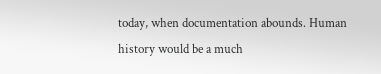today, when documentation abounds. Human history would be a much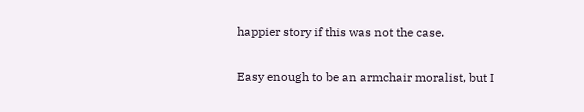happier story if this was not the case.

Easy enough to be an armchair moralist, but I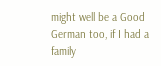might well be a Good German too, if I had a family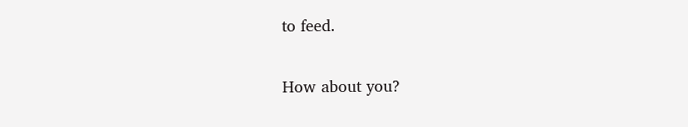to feed.

How about you?